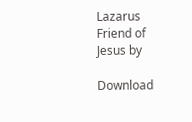Lazarus Friend of Jesus by

Download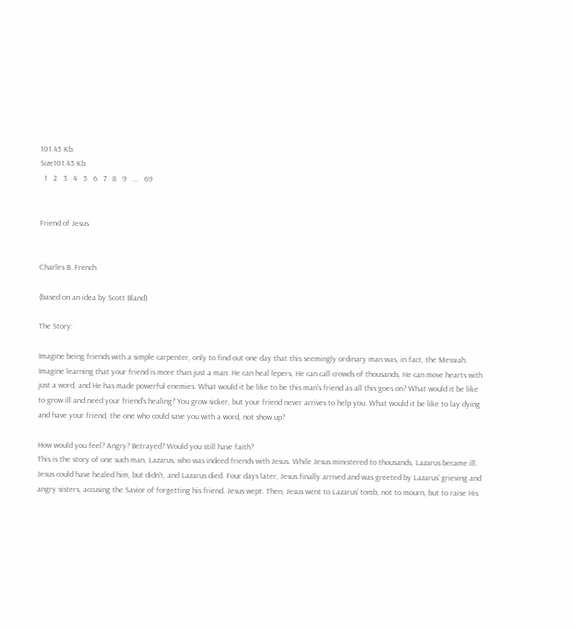101.45 Kb.
Size101.45 Kb.
  1   2   3   4   5   6   7   8   9   ...   69


Friend of Jesus


Charles B. French

(based on an idea by Scott Bland)

The Story:

Imagine being friends with a simple carpenter, only to find out one day that this seemingly ordinary man was, in fact, the Messiah. Imagine learning that your friend is more than just a man: He can heal lepers, He can call crowds of thousands, He can move hearts with just a word, and He has made powerful enemies. What would it be like to be this man’s friend as all this goes on? What would it be like to grow ill and need your friend’s healing? You grow sicker, but your friend never arrives to help you. What would it be like to lay dying and have your friend, the one who could save you with a word, not show up?

How would you feel? Angry? Betrayed? Would you still have faith?
This is the story of one such man, Lazarus, who was indeed friends with Jesus. While Jesus ministered to thousands, Lazarus became ill. Jesus could have healed him, but didn’t, and Lazarus died. Four days later, Jesus finally arrived and was greeted by Lazarus’ grieving and angry sisters, accusing the Savior of forgetting his friend. Jesus wept. Then, Jesus went to Lazarus’ tomb, not to mourn, but to raise His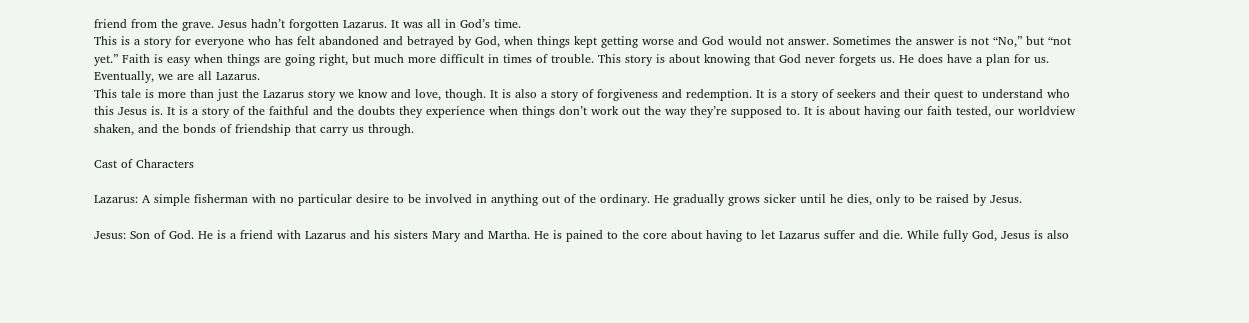friend from the grave. Jesus hadn’t forgotten Lazarus. It was all in God’s time.
This is a story for everyone who has felt abandoned and betrayed by God, when things kept getting worse and God would not answer. Sometimes the answer is not “No,” but “not yet.” Faith is easy when things are going right, but much more difficult in times of trouble. This story is about knowing that God never forgets us. He does have a plan for us.
Eventually, we are all Lazarus.
This tale is more than just the Lazarus story we know and love, though. It is also a story of forgiveness and redemption. It is a story of seekers and their quest to understand who this Jesus is. It is a story of the faithful and the doubts they experience when things don’t work out the way they’re supposed to. It is about having our faith tested, our worldview shaken, and the bonds of friendship that carry us through.

Cast of Characters

Lazarus: A simple fisherman with no particular desire to be involved in anything out of the ordinary. He gradually grows sicker until he dies, only to be raised by Jesus.

Jesus: Son of God. He is a friend with Lazarus and his sisters Mary and Martha. He is pained to the core about having to let Lazarus suffer and die. While fully God, Jesus is also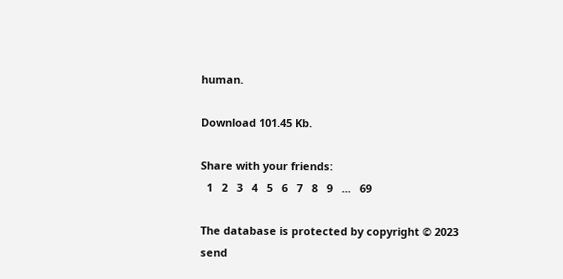human.

Download 101.45 Kb.

Share with your friends:
  1   2   3   4   5   6   7   8   9   ...   69

The database is protected by copyright © 2023
send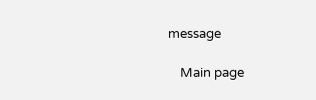message

    Main page